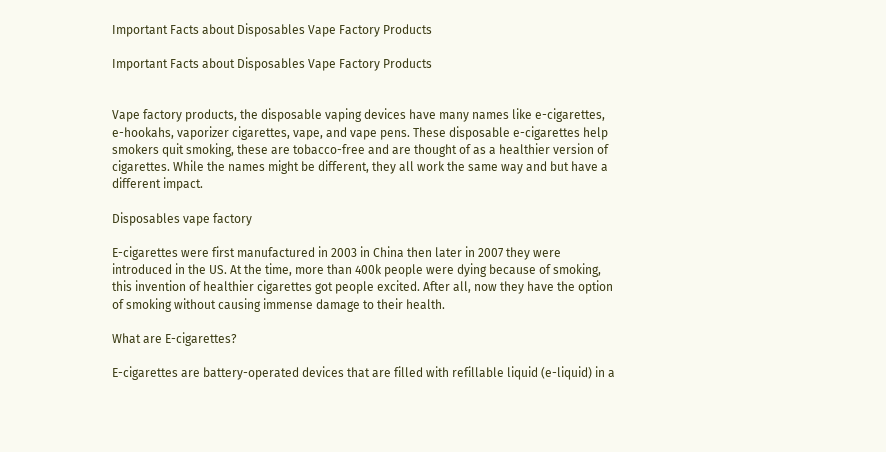Important Facts about Disposables Vape Factory Products

Important Facts about Disposables Vape Factory Products


Vape factory products, the disposable vaping devices have many names like e-cigarettes, e-hookahs, vaporizer cigarettes, vape, and vape pens. These disposable e-cigarettes help smokers quit smoking, these are tobacco-free and are thought of as a healthier version of cigarettes. While the names might be different, they all work the same way and but have a different impact.

Disposables vape factory

E-cigarettes were first manufactured in 2003 in China then later in 2007 they were introduced in the US. At the time, more than 400k people were dying because of smoking, this invention of healthier cigarettes got people excited. After all, now they have the option of smoking without causing immense damage to their health.

What are E-cigarettes?

E-cigarettes are battery-operated devices that are filled with refillable liquid (e-liquid) in a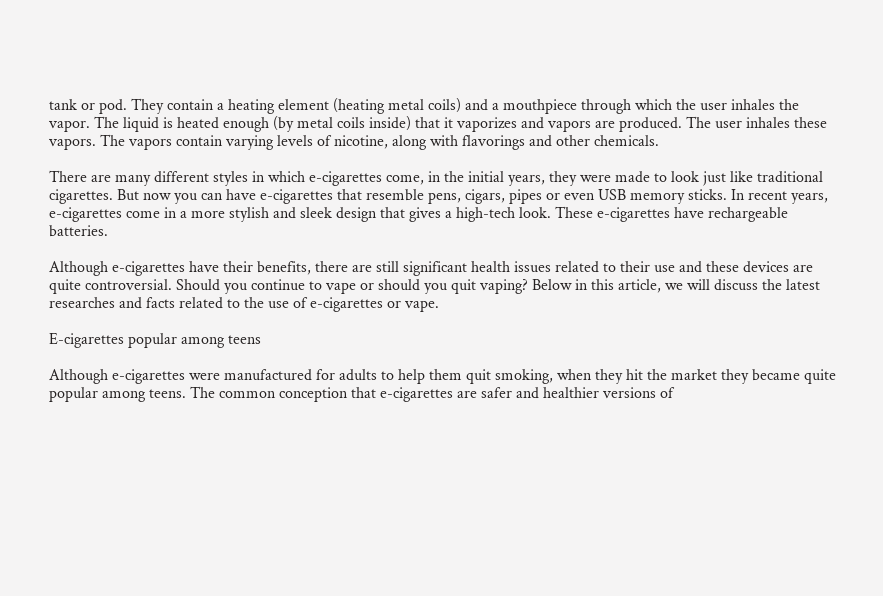tank or pod. They contain a heating element (heating metal coils) and a mouthpiece through which the user inhales the vapor. The liquid is heated enough (by metal coils inside) that it vaporizes and vapors are produced. The user inhales these vapors. The vapors contain varying levels of nicotine, along with flavorings and other chemicals.

There are many different styles in which e-cigarettes come, in the initial years, they were made to look just like traditional cigarettes. But now you can have e-cigarettes that resemble pens, cigars, pipes or even USB memory sticks. In recent years, e-cigarettes come in a more stylish and sleek design that gives a high-tech look. These e-cigarettes have rechargeable batteries.

Although e-cigarettes have their benefits, there are still significant health issues related to their use and these devices are quite controversial. Should you continue to vape or should you quit vaping? Below in this article, we will discuss the latest researches and facts related to the use of e-cigarettes or vape.

E-cigarettes popular among teens

Although e-cigarettes were manufactured for adults to help them quit smoking, when they hit the market they became quite popular among teens. The common conception that e-cigarettes are safer and healthier versions of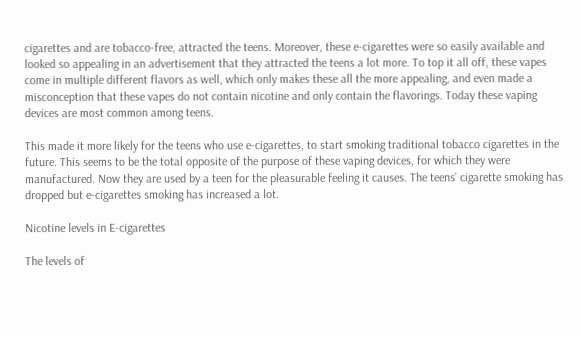cigarettes and are tobacco-free, attracted the teens. Moreover, these e-cigarettes were so easily available and looked so appealing in an advertisement that they attracted the teens a lot more. To top it all off, these vapes come in multiple different flavors as well, which only makes these all the more appealing, and even made a misconception that these vapes do not contain nicotine and only contain the flavorings. Today these vaping devices are most common among teens.

This made it more likely for the teens who use e-cigarettes, to start smoking traditional tobacco cigarettes in the future. This seems to be the total opposite of the purpose of these vaping devices, for which they were manufactured. Now they are used by a teen for the pleasurable feeling it causes. The teens’ cigarette smoking has dropped but e-cigarettes smoking has increased a lot.

Nicotine levels in E-cigarettes

The levels of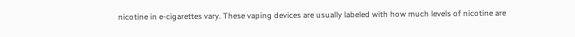nicotine in e-cigarettes vary. These vaping devices are usually labeled with how much levels of nicotine are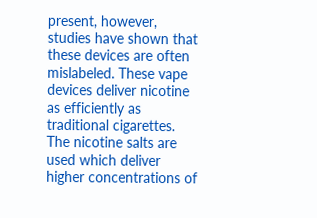present, however, studies have shown that these devices are often mislabeled. These vape devices deliver nicotine as efficiently as traditional cigarettes. The nicotine salts are used which deliver higher concentrations of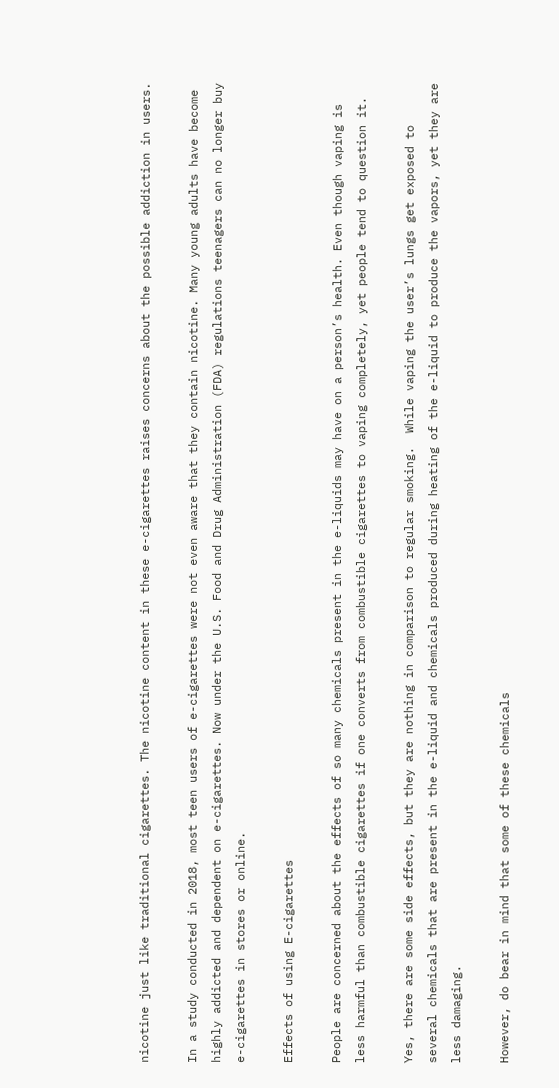nicotine just like traditional cigarettes. The nicotine content in these e-cigarettes raises concerns about the possible addiction in users.

In a study conducted in 2018, most teen users of e-cigarettes were not even aware that they contain nicotine. Many young adults have become highly addicted and dependent on e-cigarettes. Now under the U.S. Food and Drug Administration (FDA) regulations teenagers can no longer buy e-cigarettes in stores or online.

Effects of using E-cigarettes

People are concerned about the effects of so many chemicals present in the e-liquids may have on a person’s health. Even though vaping is less harmful than combustible cigarettes if one converts from combustible cigarettes to vaping completely, yet people tend to question it.

Yes, there are some side effects, but they are nothing in comparison to regular smoking.  While vaping the user’s lungs get exposed to several chemicals that are present in the e-liquid and chemicals produced during heating of the e-liquid to produce the vapors, yet they are less damaging.

However, do bear in mind that some of these chemicals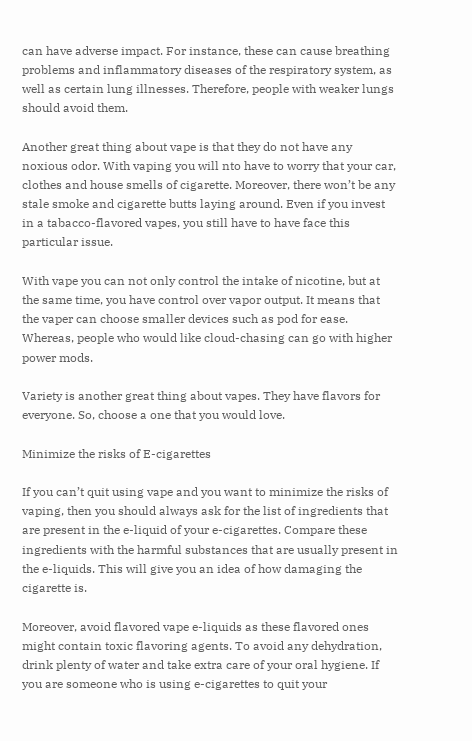can have adverse impact. For instance, these can cause breathing problems and inflammatory diseases of the respiratory system, as well as certain lung illnesses. Therefore, people with weaker lungs should avoid them.

Another great thing about vape is that they do not have any noxious odor. With vaping you will nto have to worry that your car, clothes and house smells of cigarette. Moreover, there won’t be any stale smoke and cigarette butts laying around. Even if you invest in a tabacco-flavored vapes, you still have to have face this particular issue.

With vape you can not only control the intake of nicotine, but at the same time, you have control over vapor output. It means that the vaper can choose smaller devices such as pod for ease. Whereas, people who would like cloud-chasing can go with higher power mods.

Variety is another great thing about vapes. They have flavors for everyone. So, choose a one that you would love.

Minimize the risks of E-cigarettes

If you can’t quit using vape and you want to minimize the risks of vaping, then you should always ask for the list of ingredients that are present in the e-liquid of your e-cigarettes. Compare these ingredients with the harmful substances that are usually present in the e-liquids. This will give you an idea of how damaging the cigarette is.

Moreover, avoid flavored vape e-liquids as these flavored ones might contain toxic flavoring agents. To avoid any dehydration, drink plenty of water and take extra care of your oral hygiene. If you are someone who is using e-cigarettes to quit your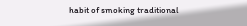habit of smoking traditional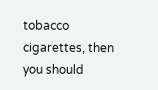tobacco cigarettes, then you should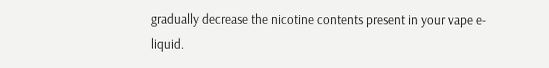gradually decrease the nicotine contents present in your vape e-liquid.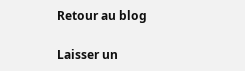Retour au blog

Laisser un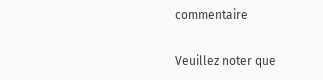commentaire

Veuillez noter que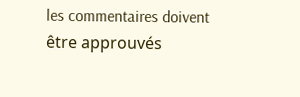les commentaires doivent être approuvés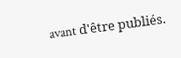avant d'être publiés.